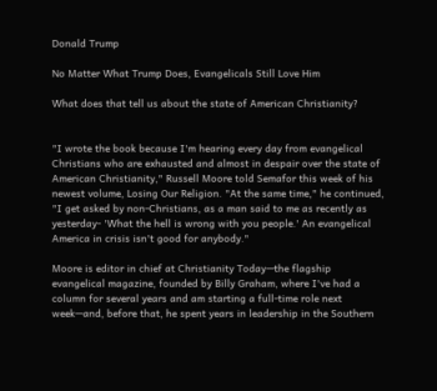Donald Trump

No Matter What Trump Does, Evangelicals Still Love Him

What does that tell us about the state of American Christianity?


"I wrote the book because I'm hearing every day from evangelical Christians who are exhausted and almost in despair over the state of American Christianity," Russell Moore told Semafor this week of his newest volume, Losing Our Religion. "At the same time," he continued, "I get asked by non-Christians, as a man said to me as recently as yesterday- 'What the hell is wrong with you people.' An evangelical America in crisis isn't good for anybody."

Moore is editor in chief at Christianity Today—the flagship evangelical magazine, founded by Billy Graham, where I've had a column for several years and am starting a full-time role next week—and, before that, he spent years in leadership in the Southern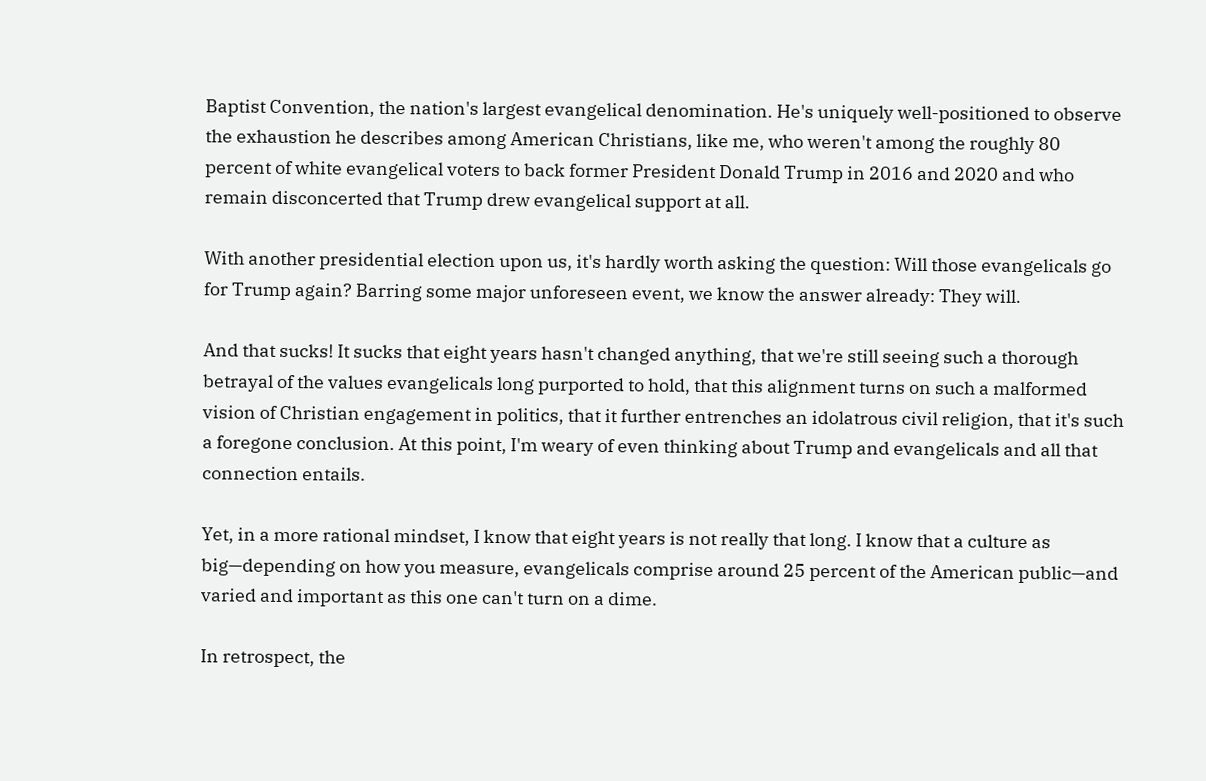Baptist Convention, the nation's largest evangelical denomination. He's uniquely well-positioned to observe the exhaustion he describes among American Christians, like me, who weren't among the roughly 80 percent of white evangelical voters to back former President Donald Trump in 2016 and 2020 and who remain disconcerted that Trump drew evangelical support at all.

With another presidential election upon us, it's hardly worth asking the question: Will those evangelicals go for Trump again? Barring some major unforeseen event, we know the answer already: They will.

And that sucks! It sucks that eight years hasn't changed anything, that we're still seeing such a thorough betrayal of the values evangelicals long purported to hold, that this alignment turns on such a malformed vision of Christian engagement in politics, that it further entrenches an idolatrous civil religion, that it's such a foregone conclusion. At this point, I'm weary of even thinking about Trump and evangelicals and all that connection entails.

Yet, in a more rational mindset, I know that eight years is not really that long. I know that a culture as big—depending on how you measure, evangelicals comprise around 25 percent of the American public—and varied and important as this one can't turn on a dime.

In retrospect, the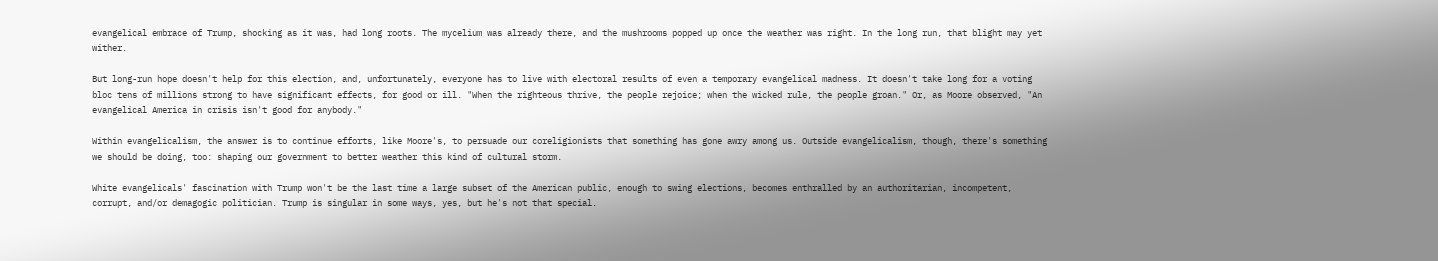evangelical embrace of Trump, shocking as it was, had long roots. The mycelium was already there, and the mushrooms popped up once the weather was right. In the long run, that blight may yet wither.

But long-run hope doesn't help for this election, and, unfortunately, everyone has to live with electoral results of even a temporary evangelical madness. It doesn't take long for a voting bloc tens of millions strong to have significant effects, for good or ill. "When the righteous thrive, the people rejoice; when the wicked rule, the people groan." Or, as Moore observed, "An evangelical America in crisis isn't good for anybody."

Within evangelicalism, the answer is to continue efforts, like Moore's, to persuade our coreligionists that something has gone awry among us. Outside evangelicalism, though, there's something we should be doing, too: shaping our government to better weather this kind of cultural storm.

White evangelicals' fascination with Trump won't be the last time a large subset of the American public, enough to swing elections, becomes enthralled by an authoritarian, incompetent, corrupt, and/or demagogic politician. Trump is singular in some ways, yes, but he's not that special.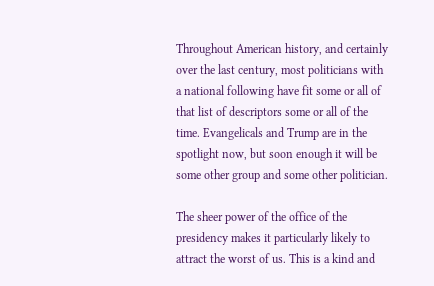Throughout American history, and certainly over the last century, most politicians with a national following have fit some or all of that list of descriptors some or all of the time. Evangelicals and Trump are in the spotlight now, but soon enough it will be some other group and some other politician.

The sheer power of the office of the presidency makes it particularly likely to attract the worst of us. This is a kind and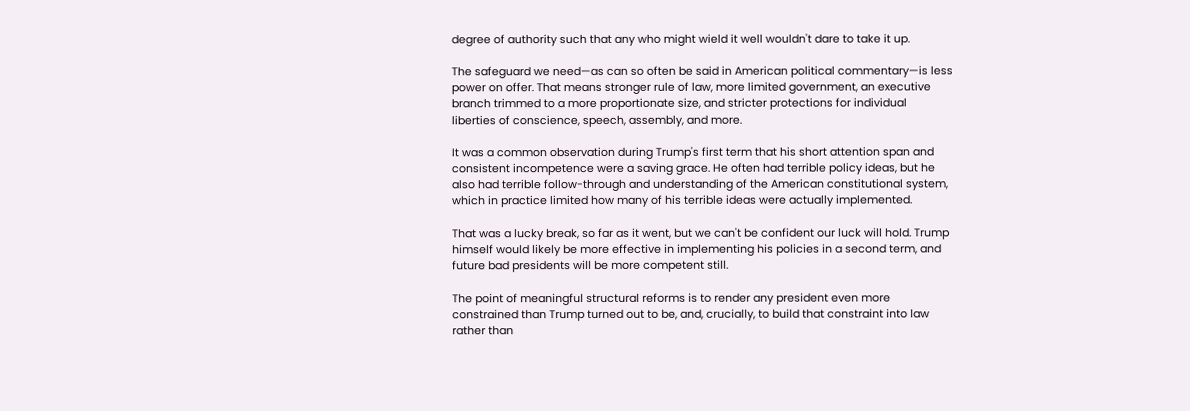degree of authority such that any who might wield it well wouldn't dare to take it up.

The safeguard we need—as can so often be said in American political commentary—is less power on offer. That means stronger rule of law, more limited government, an executive branch trimmed to a more proportionate size, and stricter protections for individual liberties of conscience, speech, assembly, and more.

It was a common observation during Trump's first term that his short attention span and consistent incompetence were a saving grace. He often had terrible policy ideas, but he also had terrible follow-through and understanding of the American constitutional system, which in practice limited how many of his terrible ideas were actually implemented.

That was a lucky break, so far as it went, but we can't be confident our luck will hold. Trump himself would likely be more effective in implementing his policies in a second term, and future bad presidents will be more competent still.

The point of meaningful structural reforms is to render any president even more constrained than Trump turned out to be, and, crucially, to build that constraint into law rather than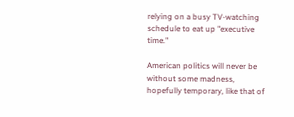relying on a busy TV-watching schedule to eat up "executive time."

American politics will never be without some madness, hopefully temporary, like that of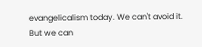evangelicalism today. We can't avoid it. But we can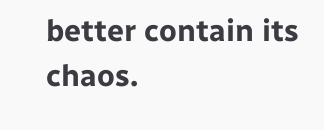better contain its chaos.